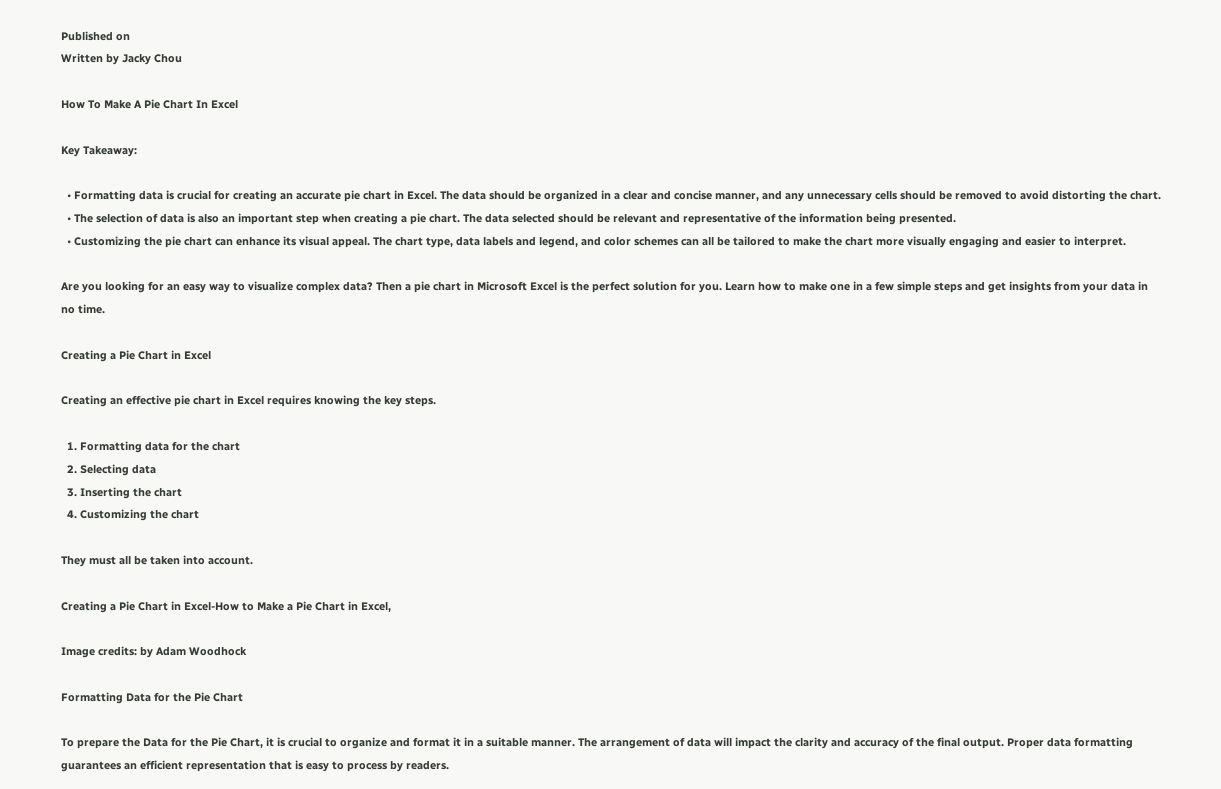Published on
Written by Jacky Chou

How To Make A Pie Chart In Excel

Key Takeaway:

  • Formatting data is crucial for creating an accurate pie chart in Excel. The data should be organized in a clear and concise manner, and any unnecessary cells should be removed to avoid distorting the chart.
  • The selection of data is also an important step when creating a pie chart. The data selected should be relevant and representative of the information being presented.
  • Customizing the pie chart can enhance its visual appeal. The chart type, data labels and legend, and color schemes can all be tailored to make the chart more visually engaging and easier to interpret.

Are you looking for an easy way to visualize complex data? Then a pie chart in Microsoft Excel is the perfect solution for you. Learn how to make one in a few simple steps and get insights from your data in no time.

Creating a Pie Chart in Excel

Creating an effective pie chart in Excel requires knowing the key steps.

  1. Formatting data for the chart
  2. Selecting data
  3. Inserting the chart
  4. Customizing the chart

They must all be taken into account.

Creating a Pie Chart in Excel-How to Make a Pie Chart in Excel,

Image credits: by Adam Woodhock

Formatting Data for the Pie Chart

To prepare the Data for the Pie Chart, it is crucial to organize and format it in a suitable manner. The arrangement of data will impact the clarity and accuracy of the final output. Proper data formatting guarantees an efficient representation that is easy to process by readers.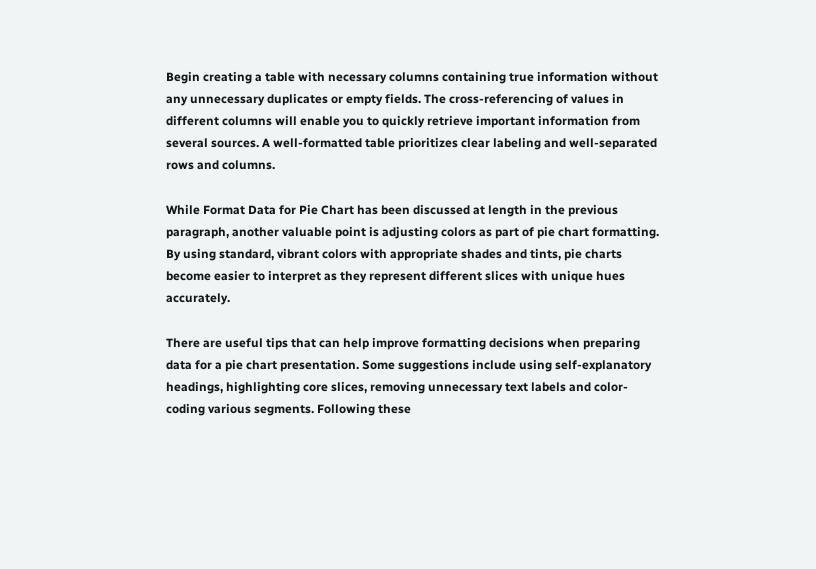Begin creating a table with necessary columns containing true information without any unnecessary duplicates or empty fields. The cross-referencing of values in different columns will enable you to quickly retrieve important information from several sources. A well-formatted table prioritizes clear labeling and well-separated rows and columns.

While Format Data for Pie Chart has been discussed at length in the previous paragraph, another valuable point is adjusting colors as part of pie chart formatting. By using standard, vibrant colors with appropriate shades and tints, pie charts become easier to interpret as they represent different slices with unique hues accurately.

There are useful tips that can help improve formatting decisions when preparing data for a pie chart presentation. Some suggestions include using self-explanatory headings, highlighting core slices, removing unnecessary text labels and color-coding various segments. Following these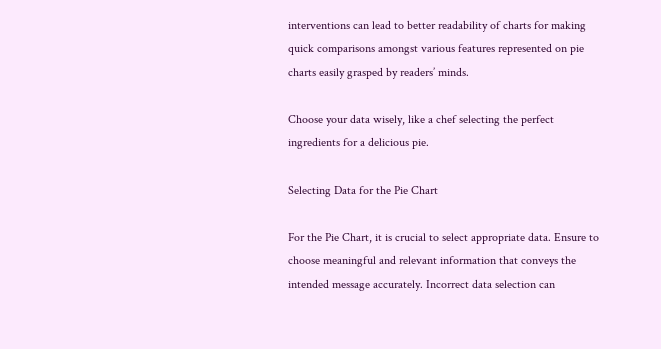interventions can lead to better readability of charts for making quick comparisons amongst various features represented on pie charts easily grasped by readers’ minds.

Choose your data wisely, like a chef selecting the perfect ingredients for a delicious pie.

Selecting Data for the Pie Chart

For the Pie Chart, it is crucial to select appropriate data. Ensure to choose meaningful and relevant information that conveys the intended message accurately. Incorrect data selection can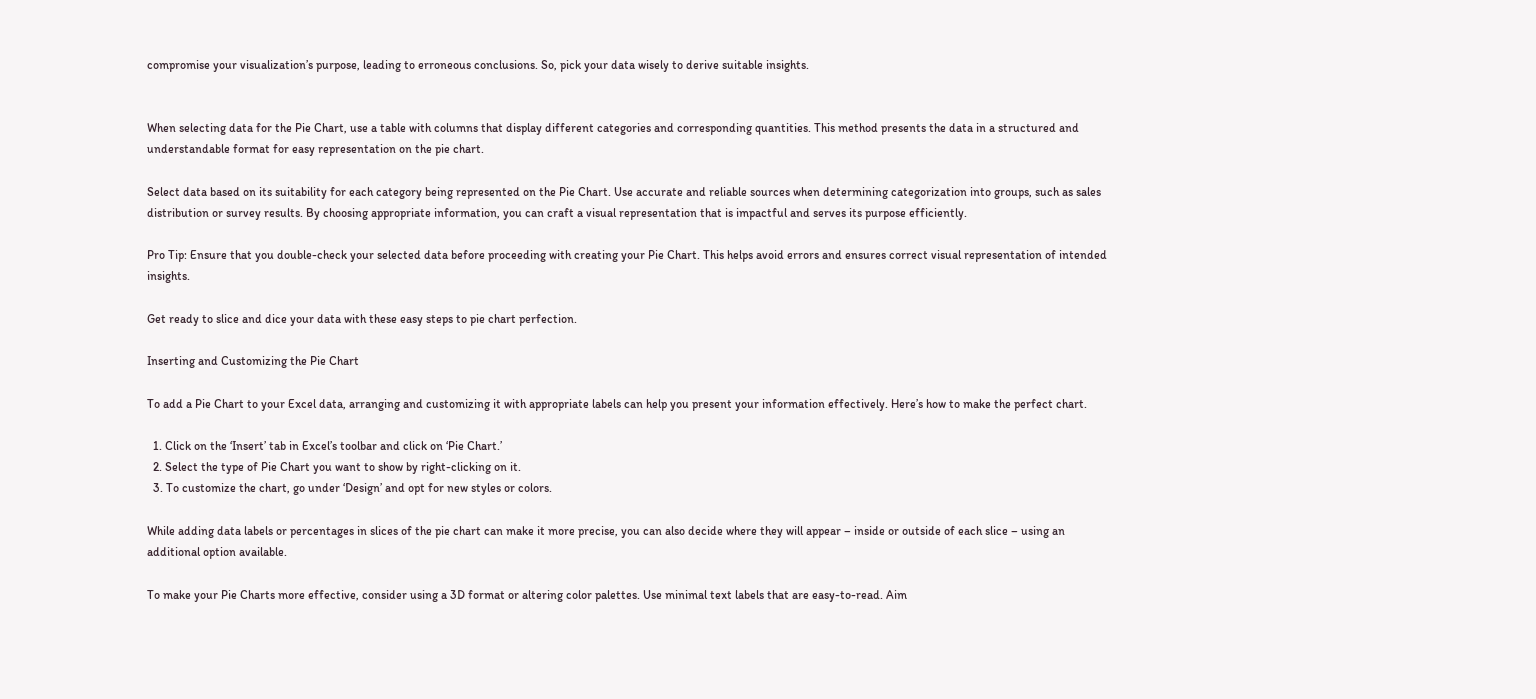compromise your visualization’s purpose, leading to erroneous conclusions. So, pick your data wisely to derive suitable insights.


When selecting data for the Pie Chart, use a table with columns that display different categories and corresponding quantities. This method presents the data in a structured and understandable format for easy representation on the pie chart.

Select data based on its suitability for each category being represented on the Pie Chart. Use accurate and reliable sources when determining categorization into groups, such as sales distribution or survey results. By choosing appropriate information, you can craft a visual representation that is impactful and serves its purpose efficiently.

Pro Tip: Ensure that you double-check your selected data before proceeding with creating your Pie Chart. This helps avoid errors and ensures correct visual representation of intended insights.

Get ready to slice and dice your data with these easy steps to pie chart perfection.

Inserting and Customizing the Pie Chart

To add a Pie Chart to your Excel data, arranging and customizing it with appropriate labels can help you present your information effectively. Here’s how to make the perfect chart.

  1. Click on the ‘Insert’ tab in Excel’s toolbar and click on ‘Pie Chart.’
  2. Select the type of Pie Chart you want to show by right-clicking on it.
  3. To customize the chart, go under ‘Design’ and opt for new styles or colors.

While adding data labels or percentages in slices of the pie chart can make it more precise, you can also decide where they will appear – inside or outside of each slice – using an additional option available.

To make your Pie Charts more effective, consider using a 3D format or altering color palettes. Use minimal text labels that are easy-to-read. Aim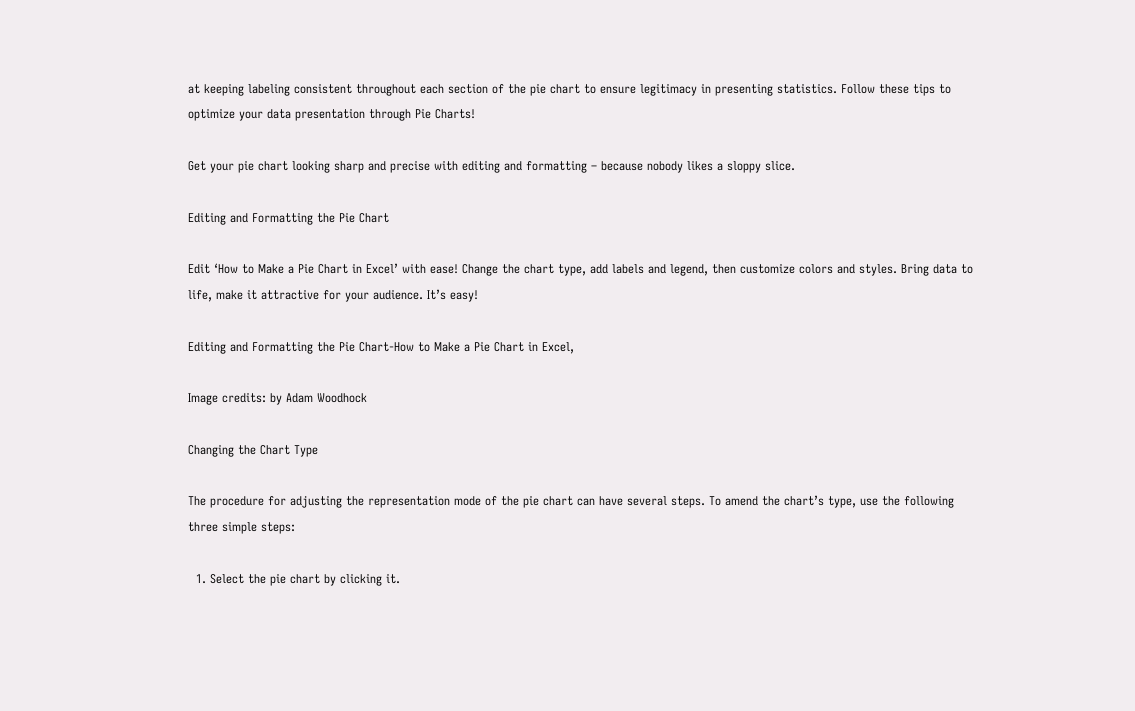at keeping labeling consistent throughout each section of the pie chart to ensure legitimacy in presenting statistics. Follow these tips to optimize your data presentation through Pie Charts!

Get your pie chart looking sharp and precise with editing and formatting – because nobody likes a sloppy slice.

Editing and Formatting the Pie Chart

Edit ‘How to Make a Pie Chart in Excel’ with ease! Change the chart type, add labels and legend, then customize colors and styles. Bring data to life, make it attractive for your audience. It’s easy!

Editing and Formatting the Pie Chart-How to Make a Pie Chart in Excel,

Image credits: by Adam Woodhock

Changing the Chart Type

The procedure for adjusting the representation mode of the pie chart can have several steps. To amend the chart’s type, use the following three simple steps:

  1. Select the pie chart by clicking it.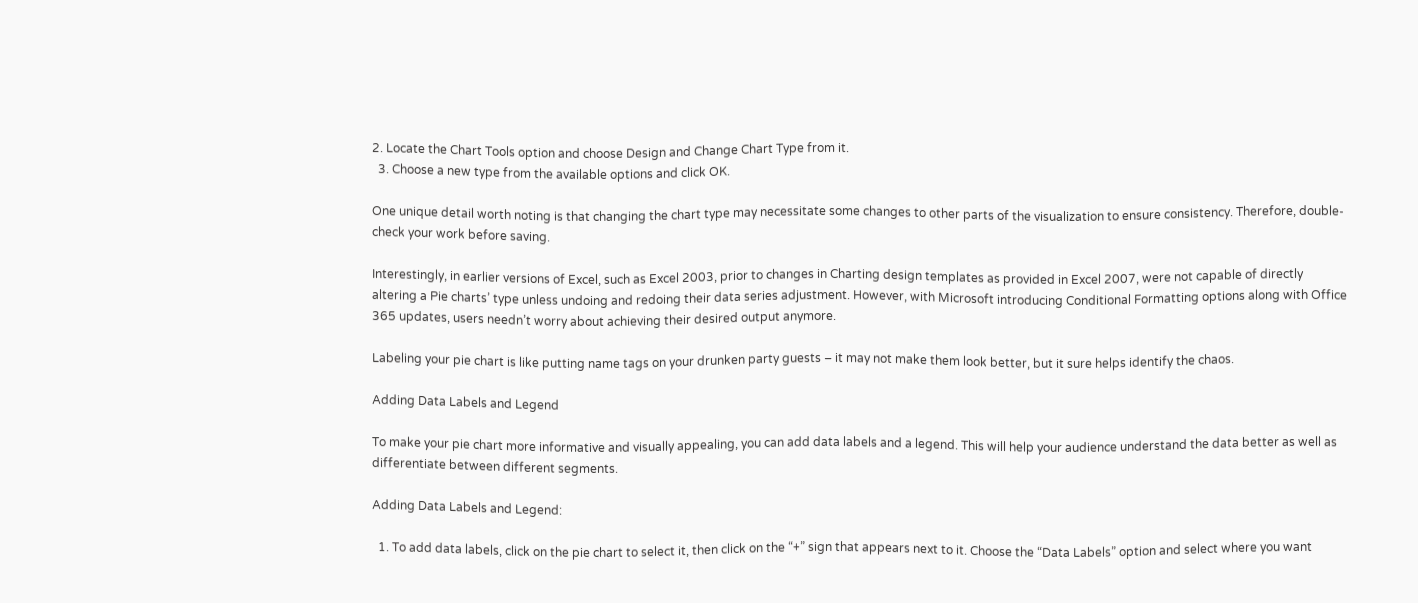2. Locate the Chart Tools option and choose Design and Change Chart Type from it.
  3. Choose a new type from the available options and click OK.

One unique detail worth noting is that changing the chart type may necessitate some changes to other parts of the visualization to ensure consistency. Therefore, double-check your work before saving.

Interestingly, in earlier versions of Excel, such as Excel 2003, prior to changes in Charting design templates as provided in Excel 2007, were not capable of directly altering a Pie charts’ type unless undoing and redoing their data series adjustment. However, with Microsoft introducing Conditional Formatting options along with Office 365 updates, users needn’t worry about achieving their desired output anymore.

Labeling your pie chart is like putting name tags on your drunken party guests – it may not make them look better, but it sure helps identify the chaos.

Adding Data Labels and Legend

To make your pie chart more informative and visually appealing, you can add data labels and a legend. This will help your audience understand the data better as well as differentiate between different segments.

Adding Data Labels and Legend:

  1. To add data labels, click on the pie chart to select it, then click on the “+” sign that appears next to it. Choose the “Data Labels” option and select where you want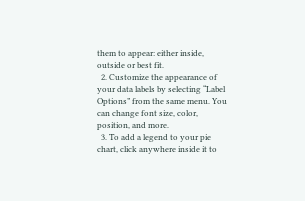them to appear: either inside, outside or best fit.
  2. Customize the appearance of your data labels by selecting “Label Options” from the same menu. You can change font size, color, position, and more.
  3. To add a legend to your pie chart, click anywhere inside it to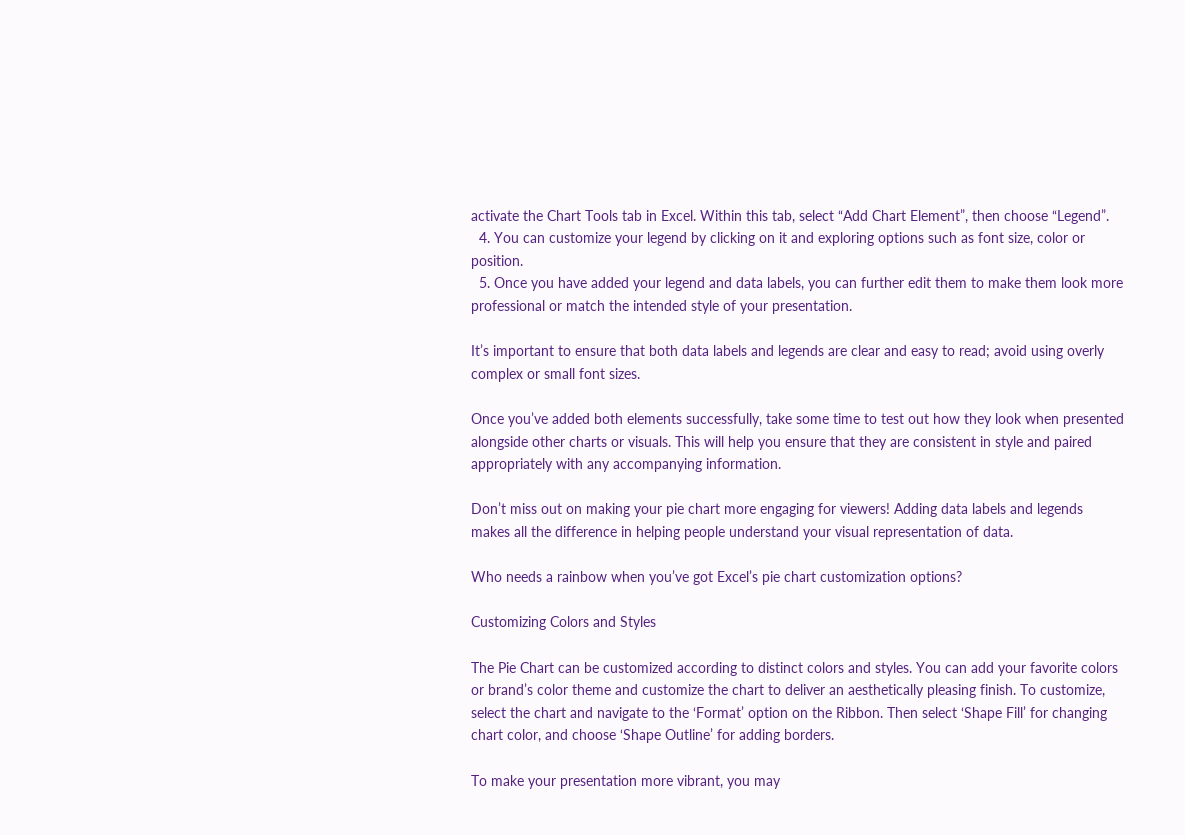activate the Chart Tools tab in Excel. Within this tab, select “Add Chart Element”, then choose “Legend”.
  4. You can customize your legend by clicking on it and exploring options such as font size, color or position.
  5. Once you have added your legend and data labels, you can further edit them to make them look more professional or match the intended style of your presentation.

It’s important to ensure that both data labels and legends are clear and easy to read; avoid using overly complex or small font sizes.

Once you’ve added both elements successfully, take some time to test out how they look when presented alongside other charts or visuals. This will help you ensure that they are consistent in style and paired appropriately with any accompanying information.

Don’t miss out on making your pie chart more engaging for viewers! Adding data labels and legends makes all the difference in helping people understand your visual representation of data.

Who needs a rainbow when you’ve got Excel’s pie chart customization options?

Customizing Colors and Styles

The Pie Chart can be customized according to distinct colors and styles. You can add your favorite colors or brand’s color theme and customize the chart to deliver an aesthetically pleasing finish. To customize, select the chart and navigate to the ‘Format’ option on the Ribbon. Then select ‘Shape Fill’ for changing chart color, and choose ‘Shape Outline’ for adding borders.

To make your presentation more vibrant, you may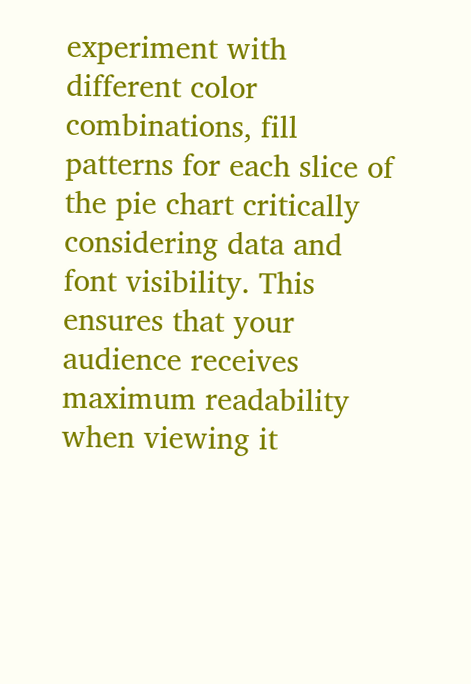experiment with different color combinations, fill patterns for each slice of the pie chart critically considering data and font visibility. This ensures that your audience receives maximum readability when viewing it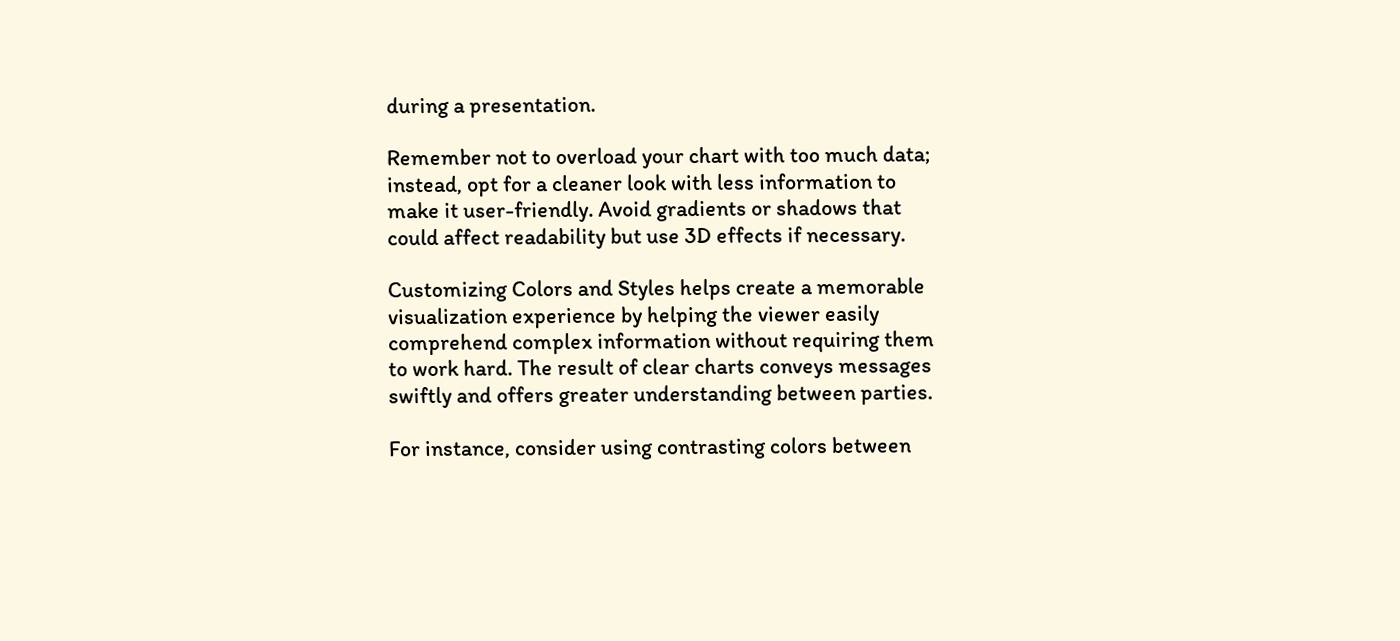during a presentation.

Remember not to overload your chart with too much data; instead, opt for a cleaner look with less information to make it user-friendly. Avoid gradients or shadows that could affect readability but use 3D effects if necessary.

Customizing Colors and Styles helps create a memorable visualization experience by helping the viewer easily comprehend complex information without requiring them to work hard. The result of clear charts conveys messages swiftly and offers greater understanding between parties.

For instance, consider using contrasting colors between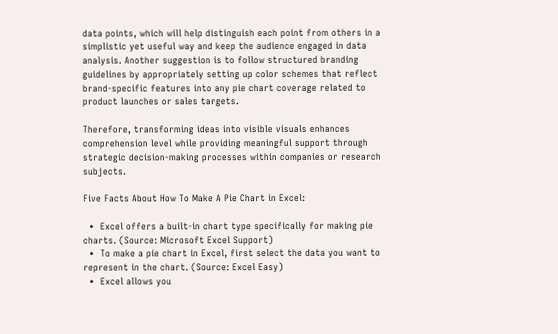data points, which will help distinguish each point from others in a simplistic yet useful way and keep the audience engaged in data analysis. Another suggestion is to follow structured branding guidelines by appropriately setting up color schemes that reflect brand-specific features into any pie chart coverage related to product launches or sales targets.

Therefore, transforming ideas into visible visuals enhances comprehension level while providing meaningful support through strategic decision-making processes within companies or research subjects.

Five Facts About How To Make A Pie Chart in Excel:

  •  Excel offers a built-in chart type specifically for making pie charts. (Source: Microsoft Excel Support)
  •  To make a pie chart in Excel, first select the data you want to represent in the chart. (Source: Excel Easy)
  •  Excel allows you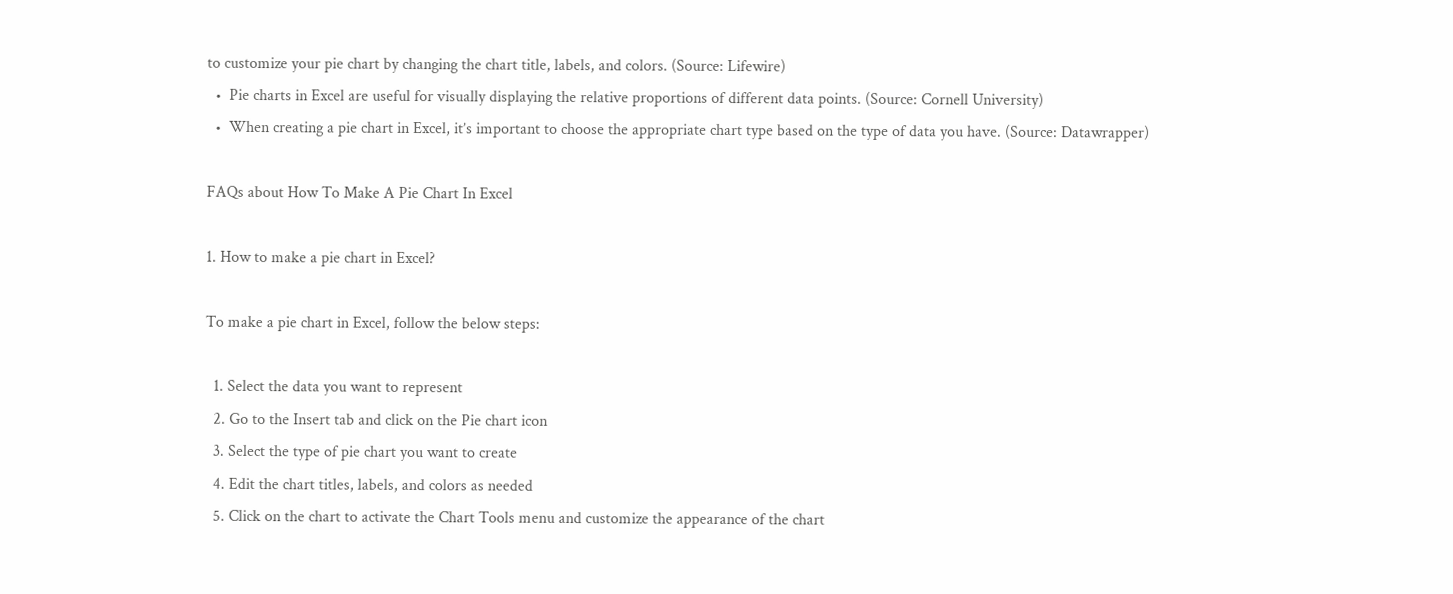to customize your pie chart by changing the chart title, labels, and colors. (Source: Lifewire)
  •  Pie charts in Excel are useful for visually displaying the relative proportions of different data points. (Source: Cornell University)
  •  When creating a pie chart in Excel, it’s important to choose the appropriate chart type based on the type of data you have. (Source: Datawrapper)

FAQs about How To Make A Pie Chart In Excel

1. How to make a pie chart in Excel?

To make a pie chart in Excel, follow the below steps:

  1. Select the data you want to represent
  2. Go to the Insert tab and click on the Pie chart icon
  3. Select the type of pie chart you want to create
  4. Edit the chart titles, labels, and colors as needed
  5. Click on the chart to activate the Chart Tools menu and customize the appearance of the chart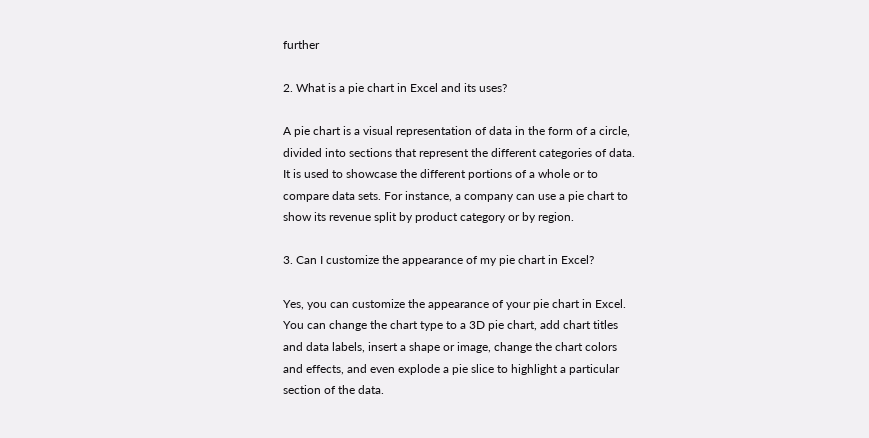further

2. What is a pie chart in Excel and its uses?

A pie chart is a visual representation of data in the form of a circle, divided into sections that represent the different categories of data. It is used to showcase the different portions of a whole or to compare data sets. For instance, a company can use a pie chart to show its revenue split by product category or by region.

3. Can I customize the appearance of my pie chart in Excel?

Yes, you can customize the appearance of your pie chart in Excel. You can change the chart type to a 3D pie chart, add chart titles and data labels, insert a shape or image, change the chart colors and effects, and even explode a pie slice to highlight a particular section of the data.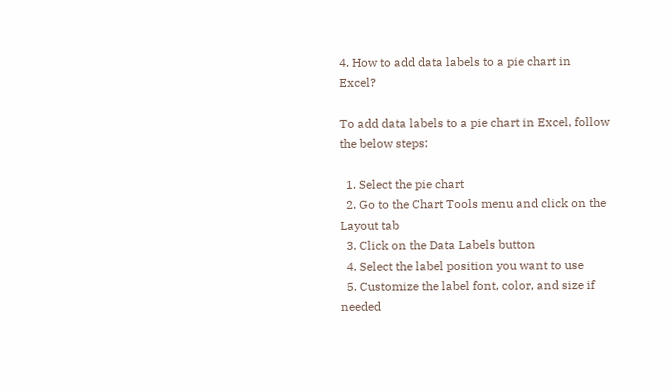4. How to add data labels to a pie chart in Excel?

To add data labels to a pie chart in Excel, follow the below steps:

  1. Select the pie chart
  2. Go to the Chart Tools menu and click on the Layout tab
  3. Click on the Data Labels button
  4. Select the label position you want to use
  5. Customize the label font, color, and size if needed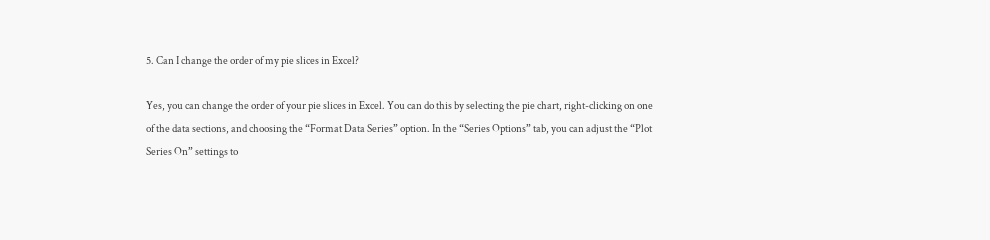5. Can I change the order of my pie slices in Excel?

Yes, you can change the order of your pie slices in Excel. You can do this by selecting the pie chart, right-clicking on one of the data sections, and choosing the “Format Data Series” option. In the “Series Options” tab, you can adjust the “Plot Series On” settings to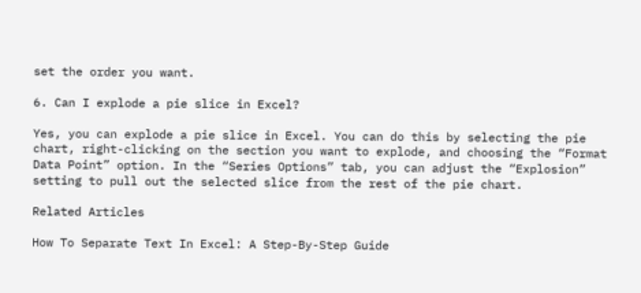set the order you want.

6. Can I explode a pie slice in Excel?

Yes, you can explode a pie slice in Excel. You can do this by selecting the pie chart, right-clicking on the section you want to explode, and choosing the “Format Data Point” option. In the “Series Options” tab, you can adjust the “Explosion” setting to pull out the selected slice from the rest of the pie chart.

Related Articles

How To Separate Text In Excel: A Step-By-Step Guide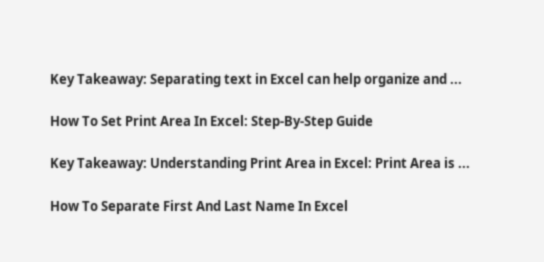Key Takeaway: Separating text in Excel can help organize and ...

How To Set Print Area In Excel: Step-By-Step Guide

Key Takeaway: Understanding Print Area in Excel: Print Area is ...

How To Separate First And Last Name In Excel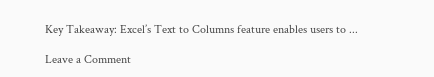Key Takeaway: Excel’s Text to Columns feature enables users to ...

Leave a Comment